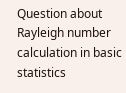Question about Rayleigh number calculation in basic statistics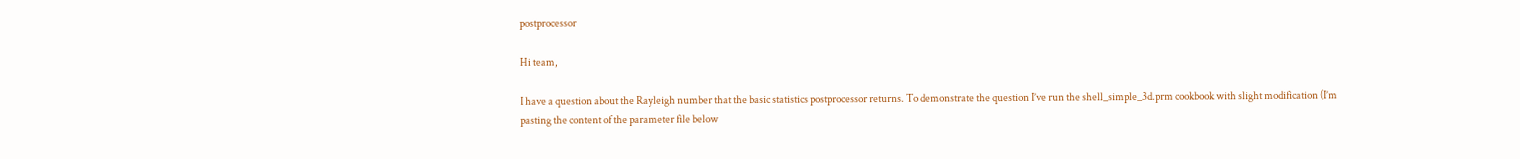postprocessor

Hi team,

I have a question about the Rayleigh number that the basic statistics postprocessor returns. To demonstrate the question I’ve run the shell_simple_3d.prm cookbook with slight modification (I’m pasting the content of the parameter file below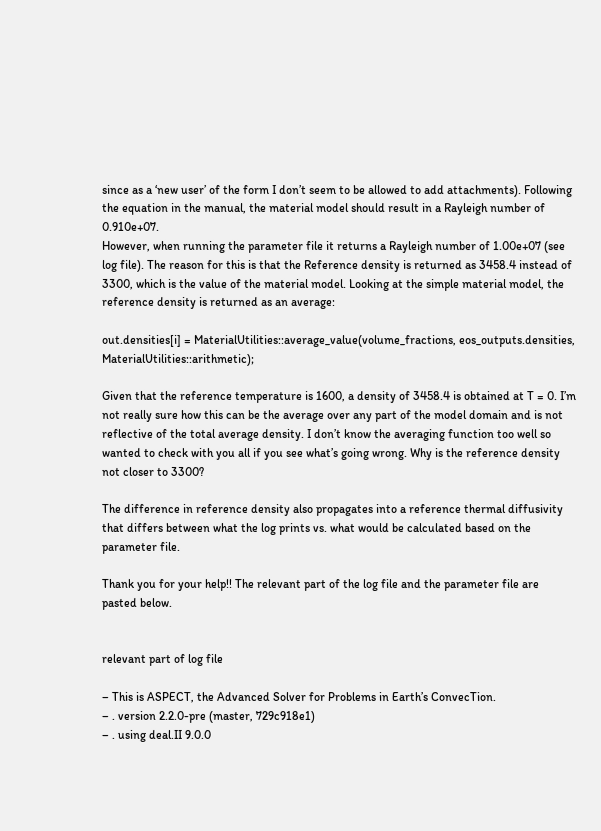since as a ‘new user’ of the form I don’t seem to be allowed to add attachments). Following the equation in the manual, the material model should result in a Rayleigh number of 0.910e+07.
However, when running the parameter file it returns a Rayleigh number of 1.00e+07 (see log file). The reason for this is that the Reference density is returned as 3458.4 instead of 3300, which is the value of the material model. Looking at the simple material model, the reference density is returned as an average:

out.densities[i] = MaterialUtilities::average_value(volume_fractions, eos_outputs.densities, MaterialUtilities::arithmetic);

Given that the reference temperature is 1600, a density of 3458.4 is obtained at T = 0. I’m not really sure how this can be the average over any part of the model domain and is not reflective of the total average density. I don’t know the averaging function too well so wanted to check with you all if you see what’s going wrong. Why is the reference density not closer to 3300?

The difference in reference density also propagates into a reference thermal diffusivity that differs between what the log prints vs. what would be calculated based on the parameter file.

Thank you for your help!! The relevant part of the log file and the parameter file are pasted below.


relevant part of log file

– This is ASPECT, the Advanced Solver for Problems in Earth’s ConvecTion.
– . version 2.2.0-pre (master, 729c918e1)
– . using deal.II 9.0.0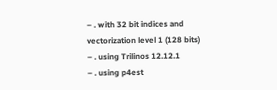– . with 32 bit indices and vectorization level 1 (128 bits)
– . using Trilinos 12.12.1
– . using p4est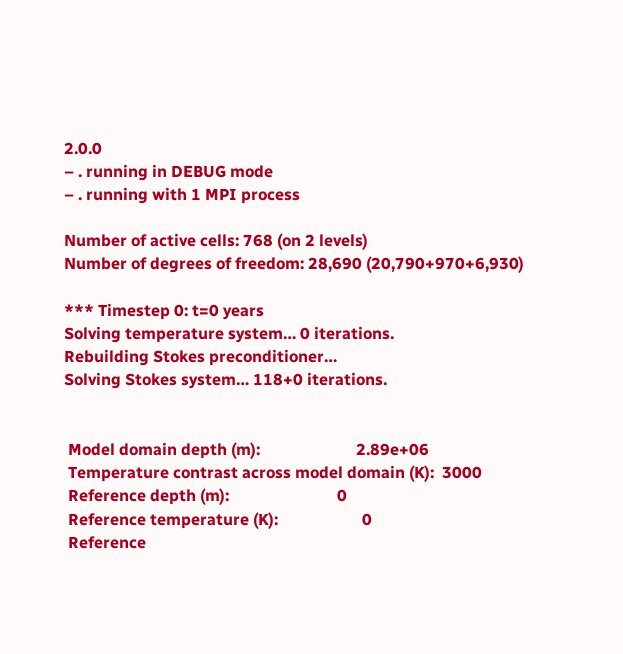2.0.0
– . running in DEBUG mode
– . running with 1 MPI process

Number of active cells: 768 (on 2 levels)
Number of degrees of freedom: 28,690 (20,790+970+6,930)

*** Timestep 0: t=0 years
Solving temperature system… 0 iterations.
Rebuilding Stokes preconditioner…
Solving Stokes system… 118+0 iterations.


 Model domain depth (m):                        2.89e+06
 Temperature contrast across model domain (K):  3000
 Reference depth (m):                           0
 Reference temperature (K):                     0
 Reference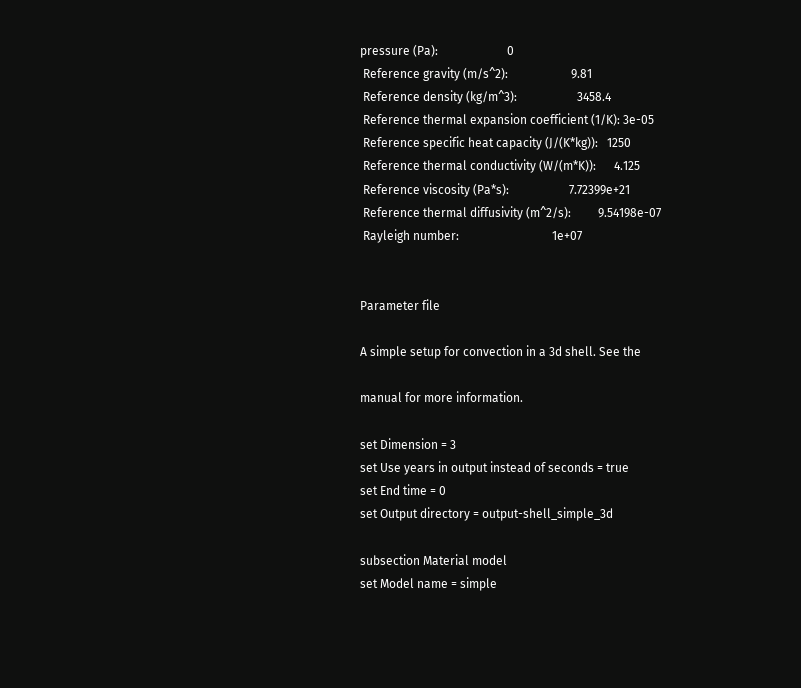pressure (Pa):                       0
 Reference gravity (m/s^2):                     9.81
 Reference density (kg/m^3):                    3458.4
 Reference thermal expansion coefficient (1/K): 3e-05
 Reference specific heat capacity (J/(K*kg)):   1250
 Reference thermal conductivity (W/(m*K)):      4.125
 Reference viscosity (Pa*s):                    7.72399e+21
 Reference thermal diffusivity (m^2/s):         9.54198e-07
 Rayleigh number:                               1e+07


Parameter file

A simple setup for convection in a 3d shell. See the

manual for more information.

set Dimension = 3
set Use years in output instead of seconds = true
set End time = 0
set Output directory = output-shell_simple_3d

subsection Material model
set Model name = simple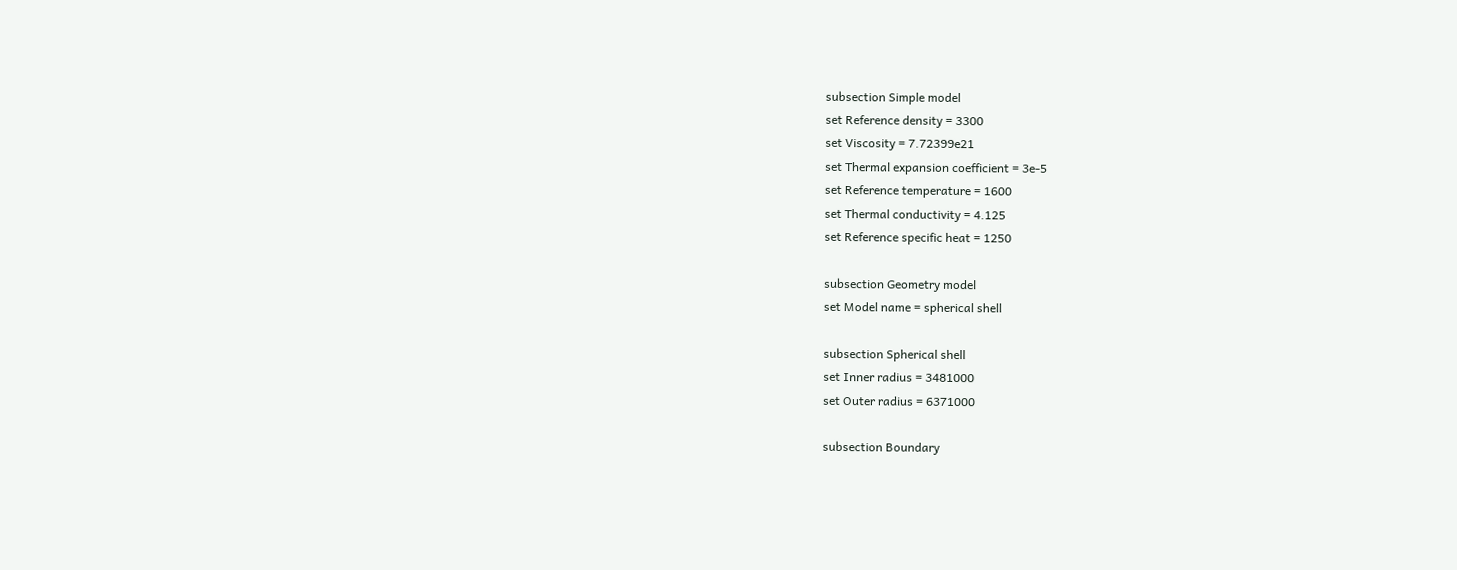subsection Simple model
set Reference density = 3300
set Viscosity = 7.72399e21
set Thermal expansion coefficient = 3e-5
set Reference temperature = 1600
set Thermal conductivity = 4.125
set Reference specific heat = 1250

subsection Geometry model
set Model name = spherical shell

subsection Spherical shell
set Inner radius = 3481000
set Outer radius = 6371000

subsection Boundary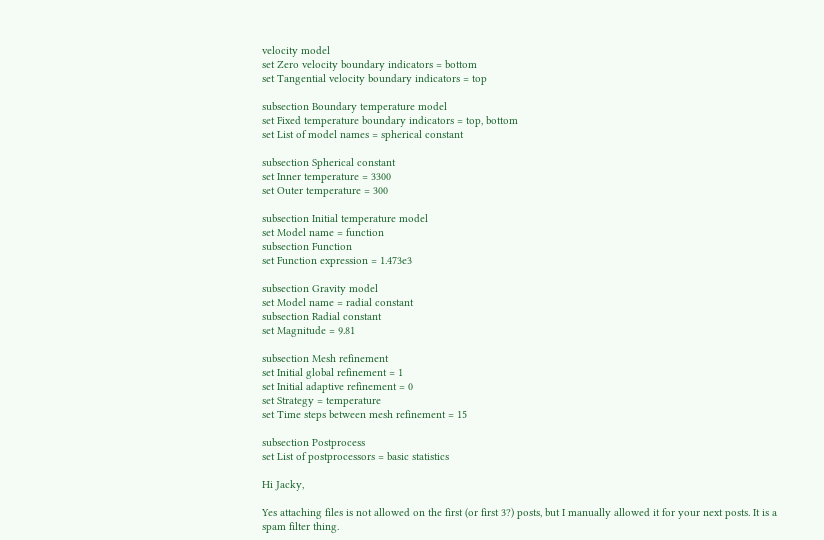velocity model
set Zero velocity boundary indicators = bottom
set Tangential velocity boundary indicators = top

subsection Boundary temperature model
set Fixed temperature boundary indicators = top, bottom
set List of model names = spherical constant

subsection Spherical constant
set Inner temperature = 3300
set Outer temperature = 300

subsection Initial temperature model
set Model name = function
subsection Function
set Function expression = 1.473e3

subsection Gravity model
set Model name = radial constant
subsection Radial constant
set Magnitude = 9.81

subsection Mesh refinement
set Initial global refinement = 1
set Initial adaptive refinement = 0
set Strategy = temperature
set Time steps between mesh refinement = 15

subsection Postprocess
set List of postprocessors = basic statistics

Hi Jacky,

Yes attaching files is not allowed on the first (or first 3?) posts, but I manually allowed it for your next posts. It is a spam filter thing.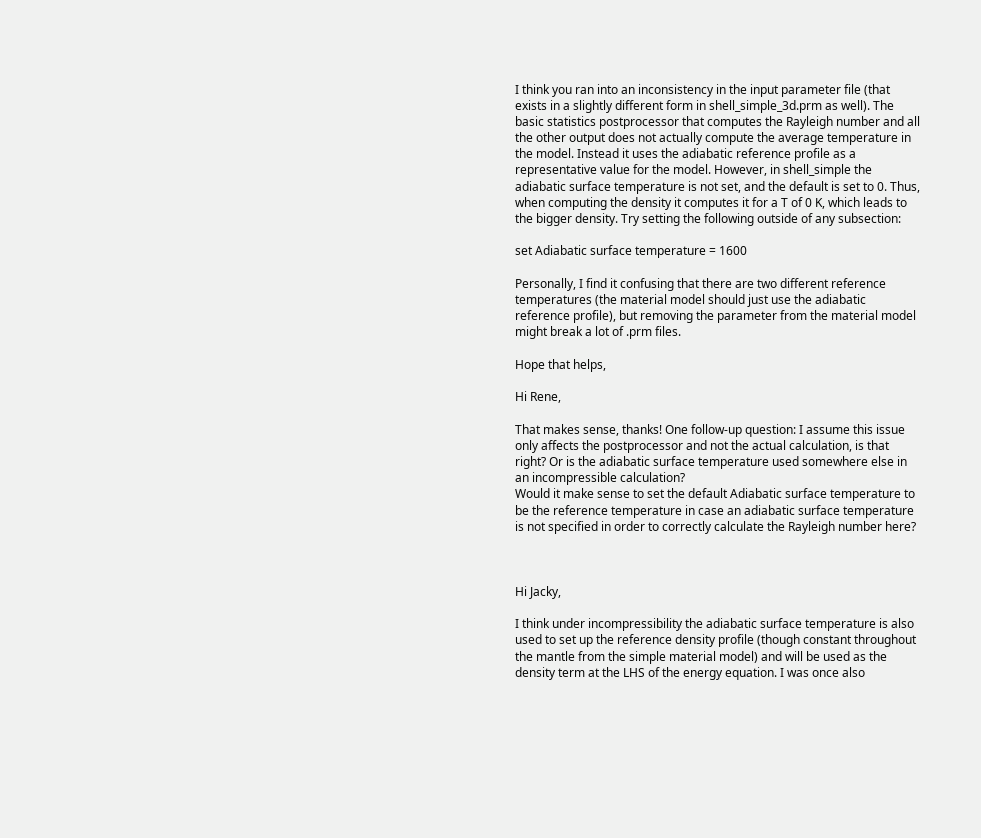I think you ran into an inconsistency in the input parameter file (that exists in a slightly different form in shell_simple_3d.prm as well). The basic statistics postprocessor that computes the Rayleigh number and all the other output does not actually compute the average temperature in the model. Instead it uses the adiabatic reference profile as a representative value for the model. However, in shell_simple the adiabatic surface temperature is not set, and the default is set to 0. Thus, when computing the density it computes it for a T of 0 K, which leads to the bigger density. Try setting the following outside of any subsection:

set Adiabatic surface temperature = 1600

Personally, I find it confusing that there are two different reference temperatures (the material model should just use the adiabatic reference profile), but removing the parameter from the material model might break a lot of .prm files.

Hope that helps,

Hi Rene,

That makes sense, thanks! One follow-up question: I assume this issue only affects the postprocessor and not the actual calculation, is that right? Or is the adiabatic surface temperature used somewhere else in an incompressible calculation?
Would it make sense to set the default Adiabatic surface temperature to be the reference temperature in case an adiabatic surface temperature is not specified in order to correctly calculate the Rayleigh number here?



Hi Jacky,

I think under incompressibility the adiabatic surface temperature is also used to set up the reference density profile (though constant throughout the mantle from the simple material model) and will be used as the density term at the LHS of the energy equation. I was once also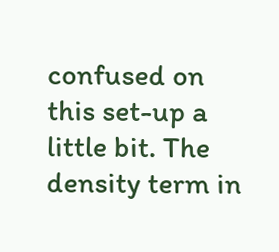confused on this set-up a little bit. The density term in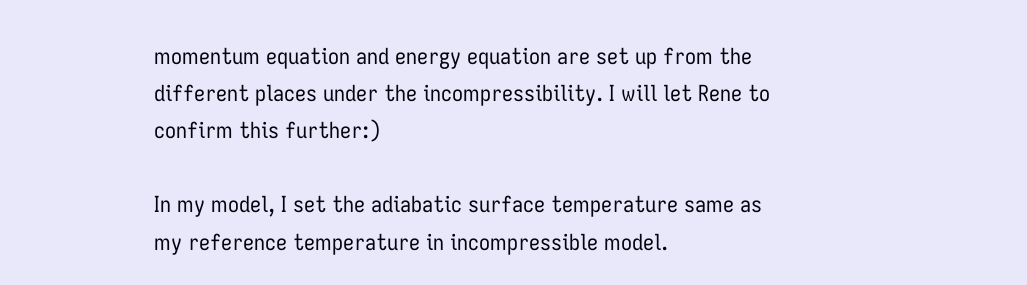momentum equation and energy equation are set up from the different places under the incompressibility. I will let Rene to confirm this further:)

In my model, I set the adiabatic surface temperature same as my reference temperature in incompressible model.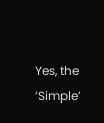Yes, the ‘Simple’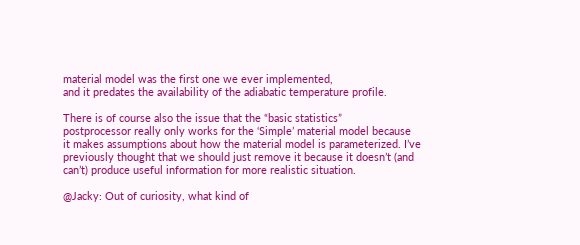material model was the first one we ever implemented,
and it predates the availability of the adiabatic temperature profile.

There is of course also the issue that the “basic statistics”
postprocessor really only works for the ‘Simple’ material model because
it makes assumptions about how the material model is parameterized. I’ve
previously thought that we should just remove it because it doesn’t (and
can’t) produce useful information for more realistic situation.

@Jacky: Out of curiosity, what kind of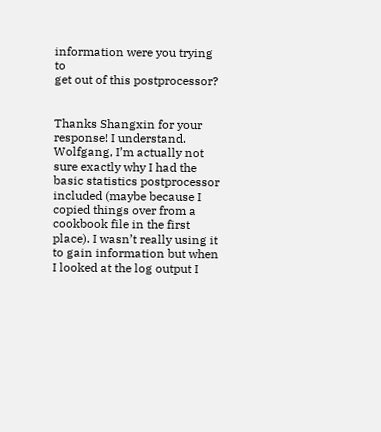information were you trying to
get out of this postprocessor?


Thanks Shangxin for your response! I understand.
Wolfgang, I’m actually not sure exactly why I had the basic statistics postprocessor included (maybe because I copied things over from a cookbook file in the first place). I wasn’t really using it to gain information but when I looked at the log output I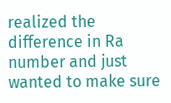realized the difference in Ra number and just wanted to make sure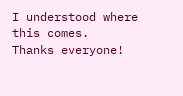I understood where this comes.
Thanks everyone!